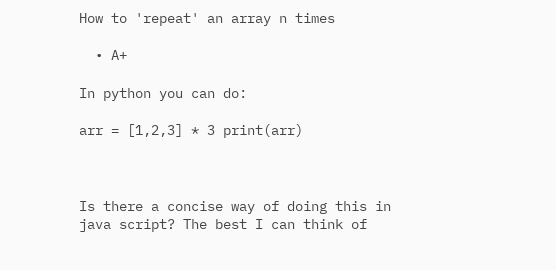How to 'repeat' an array n times

  • A+

In python you can do:

arr = [1,2,3] * 3 print(arr)



Is there a concise way of doing this in java script? The best I can think of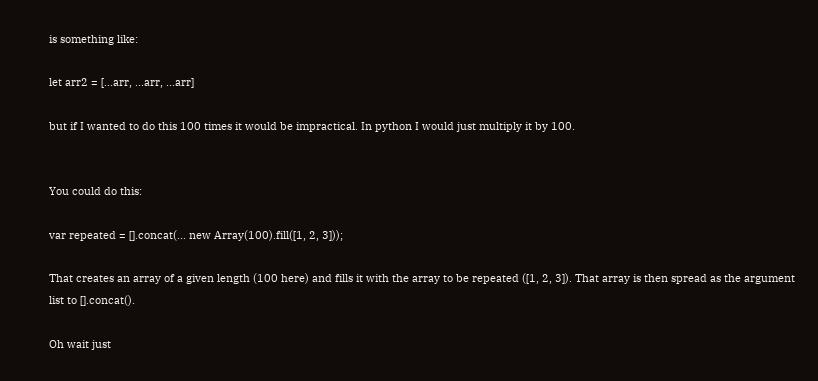is something like:

let arr2 = [...arr, ...arr, ...arr]

but if I wanted to do this 100 times it would be impractical. In python I would just multiply it by 100.


You could do this:

var repeated = [].concat(... new Array(100).fill([1, 2, 3]));

That creates an array of a given length (100 here) and fills it with the array to be repeated ([1, 2, 3]). That array is then spread as the argument list to [].concat().

Oh wait just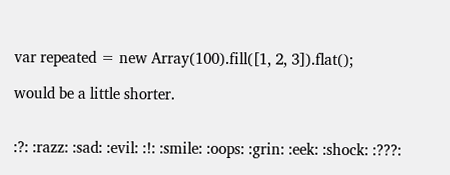var repeated = new Array(100).fill([1, 2, 3]).flat();

would be a little shorter.


:?: :razz: :sad: :evil: :!: :smile: :oops: :grin: :eek: :shock: :???: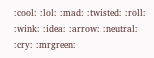:cool: :lol: :mad: :twisted: :roll: :wink: :idea: :arrow: :neutral: :cry: :mrgreen: